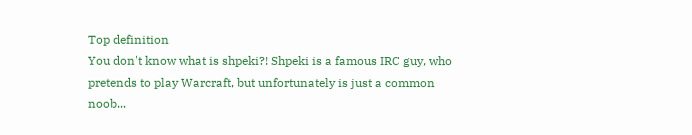Top definition
You don't know what is shpeki?! Shpeki is a famous IRC guy, who pretends to play Warcraft, but unfortunately is just a common noob...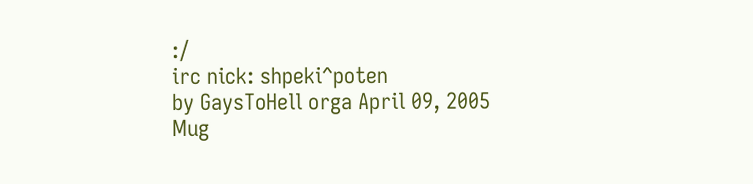:/
irc nick: shpeki^poten
by GaysToHell orga April 09, 2005
Mug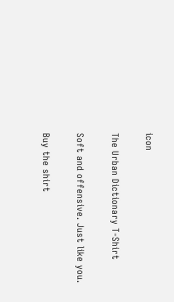icon

The Urban Dictionary T-Shirt

Soft and offensive. Just like you.

Buy the shirt